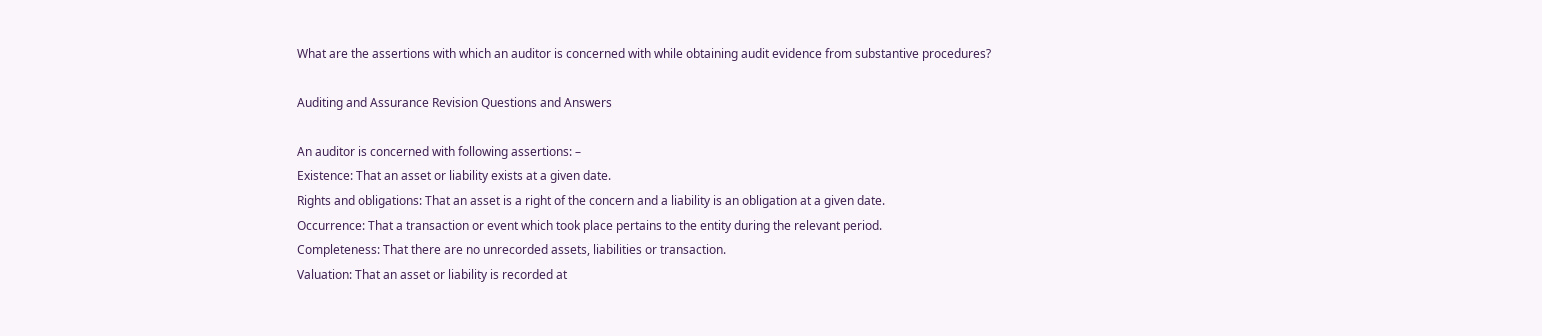What are the assertions with which an auditor is concerned with while obtaining audit evidence from substantive procedures?

Auditing and Assurance Revision Questions and Answers

An auditor is concerned with following assertions: –
Existence: That an asset or liability exists at a given date.
Rights and obligations: That an asset is a right of the concern and a liability is an obligation at a given date.
Occurrence: That a transaction or event which took place pertains to the entity during the relevant period.
Completeness: That there are no unrecorded assets, liabilities or transaction.
Valuation: That an asset or liability is recorded at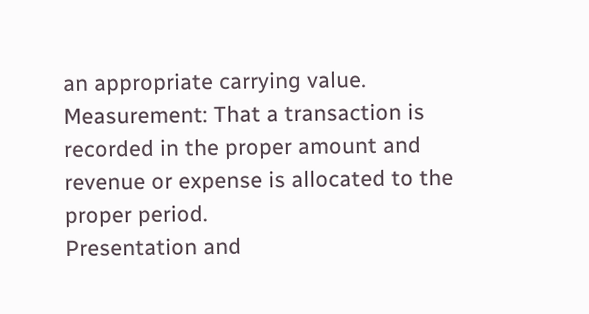an appropriate carrying value.
Measurement: That a transaction is recorded in the proper amount and revenue or expense is allocated to the proper period.
Presentation and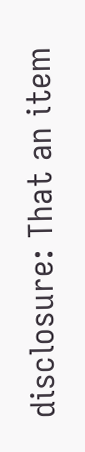disclosure: That an item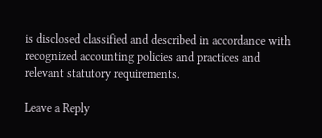is disclosed classified and described in accordance with recognized accounting policies and practices and relevant statutory requirements.

Leave a Reply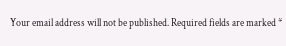Your email address will not be published. Required fields are marked *